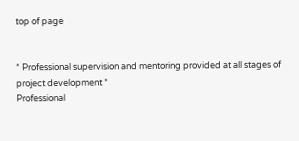top of page


* Professional supervision and mentoring provided at all stages of project development *
Professional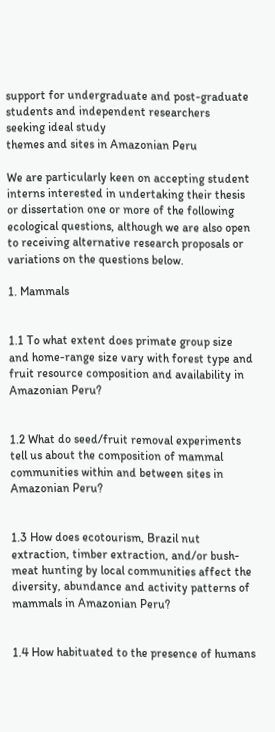support for undergraduate and post-graduate students and independent researchers seeking ideal study
themes and sites in Amazonian Peru

We are particularly keen on accepting student interns interested in undertaking their thesis or dissertation one or more of the following ecological questions, although we are also open to receiving alternative research proposals or variations on the questions below.

1. Mammals


1.1 To what extent does primate group size and home-range size vary with forest type and fruit resource composition and availability in Amazonian Peru?


1.2 What do seed/fruit removal experiments tell us about the composition of mammal communities within and between sites in Amazonian Peru?


1.3 How does ecotourism, Brazil nut extraction, timber extraction, and/or bush-meat hunting by local communities affect the diversity, abundance and activity patterns of mammals in Amazonian Peru?


1.4 How habituated to the presence of humans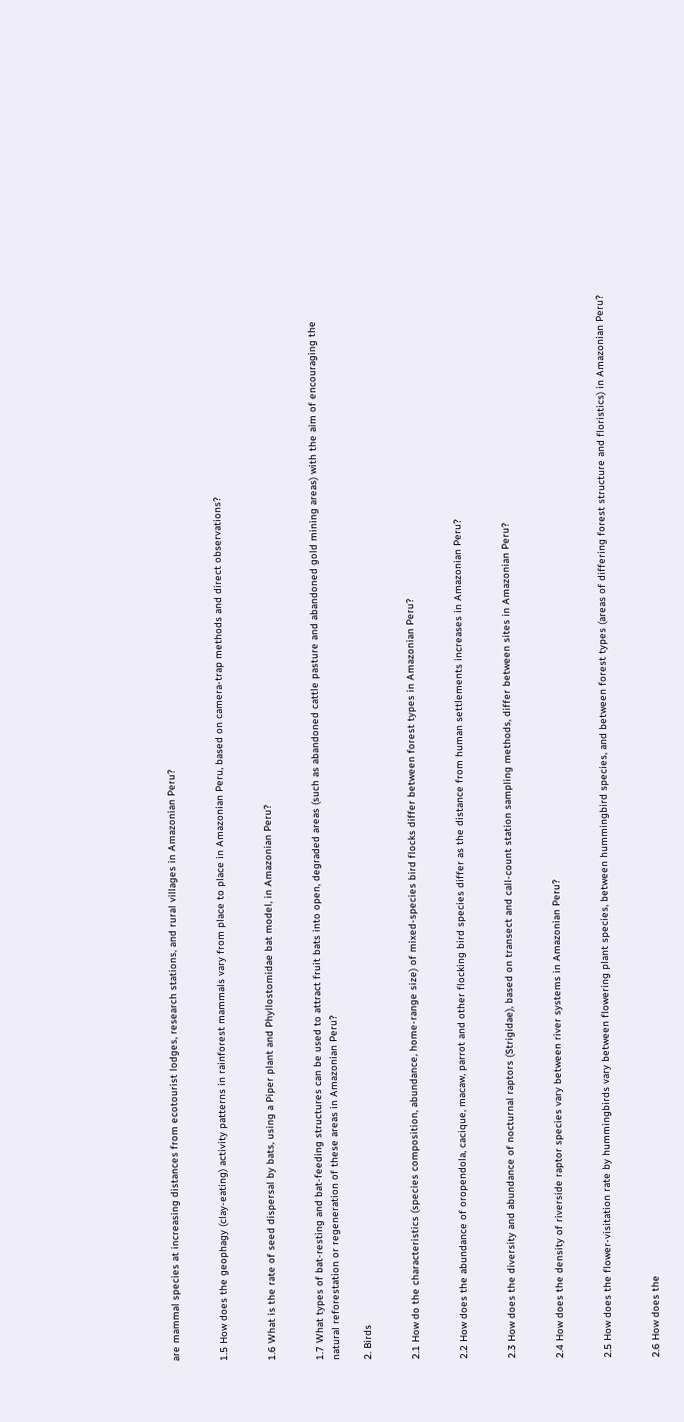are mammal species at increasing distances from ecotourist lodges, research stations, and rural villages in Amazonian Peru?


1.5 How does the geophagy (clay-eating) activity patterns in rainforest mammals vary from place to place in Amazonian Peru, based on camera-trap methods and direct observations?


1.6 What is the rate of seed dispersal by bats, using a Piper plant and Phyllostomidae bat model, in Amazonian Peru?


1.7 What types of bat-resting and bat-feeding structures can be used to attract fruit bats into open, degraded areas (such as abandoned cattle pasture and abandoned gold mining areas) with the aim of encouraging the natural reforestation or regeneration of these areas in Amazonian Peru?

2. Birds


2.1 How do the characteristics (species composition, abundance, home-range size) of mixed-species bird flocks differ between forest types in Amazonian Peru?


2.2 How does the abundance of oropendola, cacique, macaw, parrot and other flocking bird species differ as the distance from human settlements increases in Amazonian Peru?


2.3 How does the diversity and abundance of nocturnal raptors (Strigidae), based on transect and call-count station sampling methods, differ between sites in Amazonian Peru?


2.4 How does the density of riverside raptor species vary between river systems in Amazonian Peru?


2.5 How does the flower-visitation rate by hummingbirds vary between flowering plant species, between hummingbird species, and between forest types (areas of differing forest structure and floristics) in Amazonian Peru?


2.6 How does the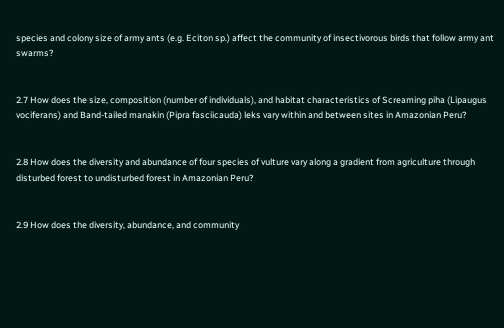species and colony size of army ants (e.g. Eciton sp.) affect the community of insectivorous birds that follow army ant swarms?


2.7 How does the size, composition (number of individuals), and habitat characteristics of Screaming piha (Lipaugus vociferans) and Band-tailed manakin (Pipra fasciicauda) leks vary within and between sites in Amazonian Peru?


2.8 How does the diversity and abundance of four species of vulture vary along a gradient from agriculture through disturbed forest to undisturbed forest in Amazonian Peru?


2.9 How does the diversity, abundance, and community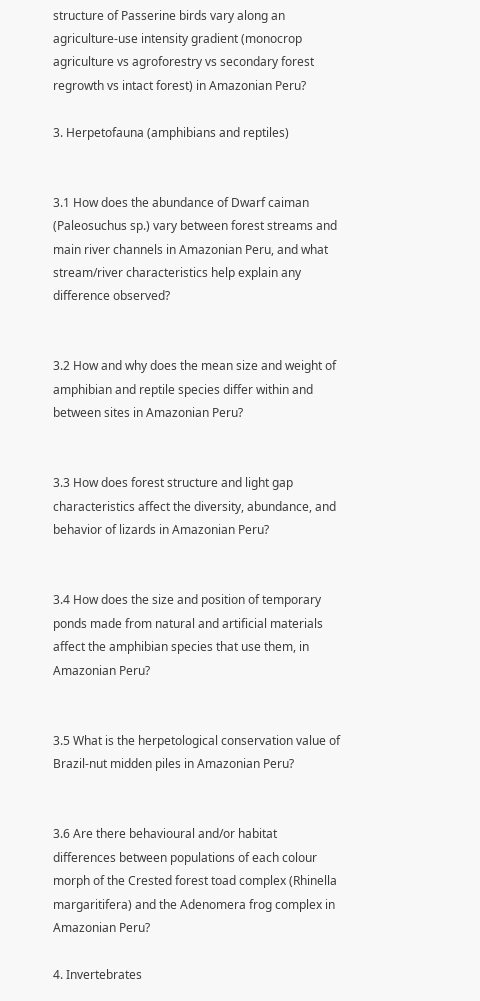structure of Passerine birds vary along an agriculture-use intensity gradient (monocrop agriculture vs agroforestry vs secondary forest regrowth vs intact forest) in Amazonian Peru?

3. Herpetofauna (amphibians and reptiles)


3.1 How does the abundance of Dwarf caiman (Paleosuchus sp.) vary between forest streams and main river channels in Amazonian Peru, and what stream/river characteristics help explain any difference observed?


3.2 How and why does the mean size and weight of amphibian and reptile species differ within and between sites in Amazonian Peru?


3.3 How does forest structure and light gap characteristics affect the diversity, abundance, and behavior of lizards in Amazonian Peru?


3.4 How does the size and position of temporary ponds made from natural and artificial materials affect the amphibian species that use them, in Amazonian Peru?


3.5 What is the herpetological conservation value of Brazil-nut midden piles in Amazonian Peru?


3.6 Are there behavioural and/or habitat differences between populations of each colour morph of the Crested forest toad complex (Rhinella margaritifera) and the Adenomera frog complex in Amazonian Peru?

4. Invertebrates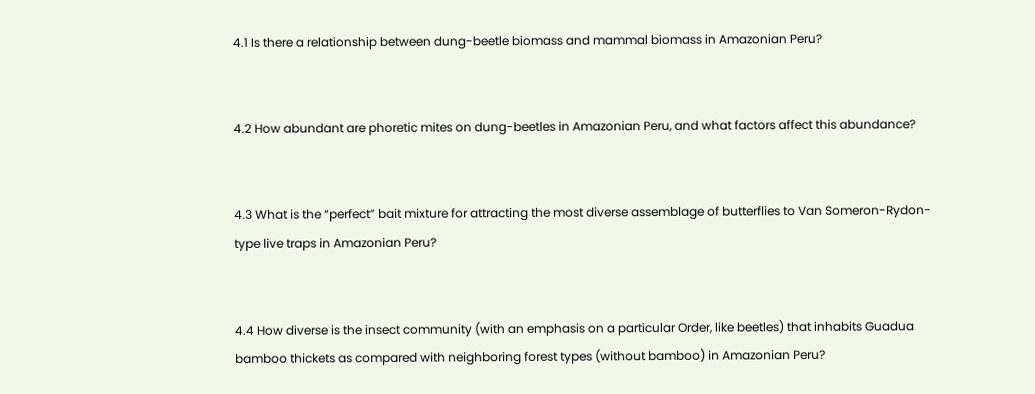4.1 Is there a relationship between dung-beetle biomass and mammal biomass in Amazonian Peru?


4.2 How abundant are phoretic mites on dung-beetles in Amazonian Peru, and what factors affect this abundance?


4.3 What is the “perfect” bait mixture for attracting the most diverse assemblage of butterflies to Van Someron-Rydon-type live traps in Amazonian Peru?


4.4 How diverse is the insect community (with an emphasis on a particular Order, like beetles) that inhabits Guadua bamboo thickets as compared with neighboring forest types (without bamboo) in Amazonian Peru?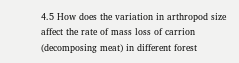4.5 How does the variation in arthropod size affect the rate of mass loss of carrion (decomposing meat) in different forest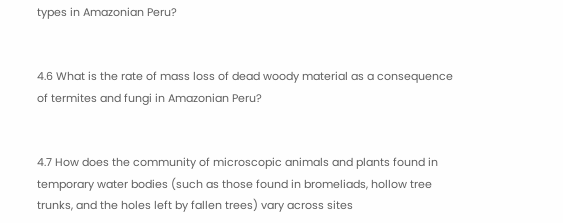types in Amazonian Peru?


4.6 What is the rate of mass loss of dead woody material as a consequence of termites and fungi in Amazonian Peru?


4.7 How does the community of microscopic animals and plants found in temporary water bodies (such as those found in bromeliads, hollow tree trunks, and the holes left by fallen trees) vary across sites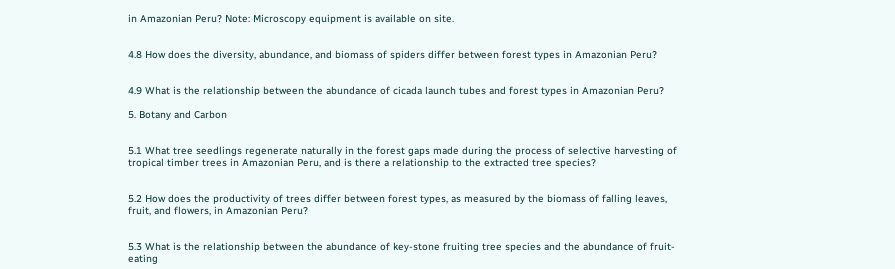in Amazonian Peru? Note: Microscopy equipment is available on site.


4.8 How does the diversity, abundance, and biomass of spiders differ between forest types in Amazonian Peru?


4.9 What is the relationship between the abundance of cicada launch tubes and forest types in Amazonian Peru?

5. Botany and Carbon


5.1 What tree seedlings regenerate naturally in the forest gaps made during the process of selective harvesting of tropical timber trees in Amazonian Peru, and is there a relationship to the extracted tree species?


5.2 How does the productivity of trees differ between forest types, as measured by the biomass of falling leaves, fruit, and flowers, in Amazonian Peru?


5.3 What is the relationship between the abundance of key-stone fruiting tree species and the abundance of fruit-eating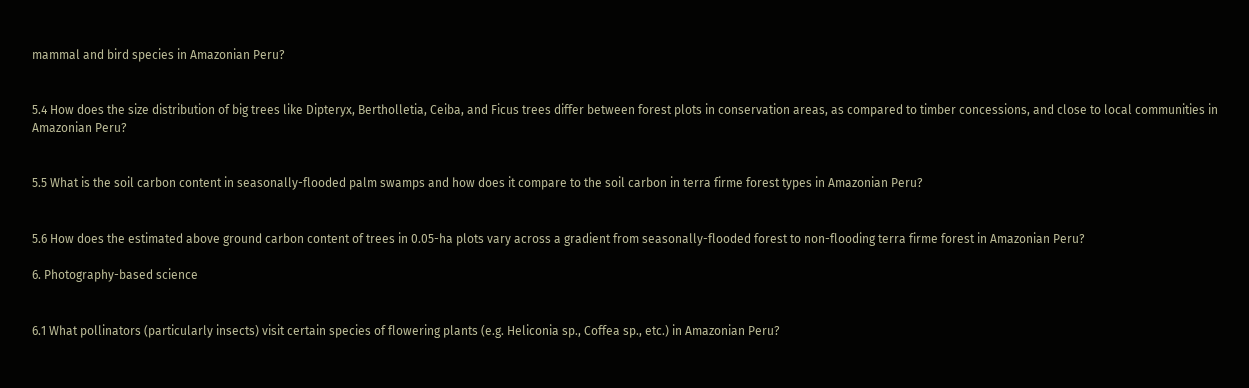mammal and bird species in Amazonian Peru?


5.4 How does the size distribution of big trees like Dipteryx, Bertholletia, Ceiba, and Ficus trees differ between forest plots in conservation areas, as compared to timber concessions, and close to local communities in Amazonian Peru?


5.5 What is the soil carbon content in seasonally-flooded palm swamps and how does it compare to the soil carbon in terra firme forest types in Amazonian Peru?


5.6 How does the estimated above ground carbon content of trees in 0.05-ha plots vary across a gradient from seasonally-flooded forest to non-flooding terra firme forest in Amazonian Peru?

6. Photography-based science


6.1 What pollinators (particularly insects) visit certain species of flowering plants (e.g. Heliconia sp., Coffea sp., etc.) in Amazonian Peru?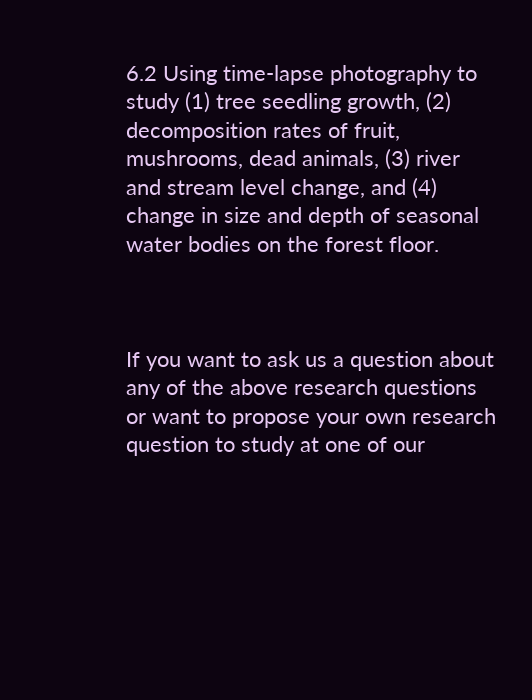6.2 Using time-lapse photography to study (1) tree seedling growth, (2) decomposition rates of fruit, mushrooms, dead animals, (3) river and stream level change, and (4) change in size and depth of seasonal water bodies on the forest floor.



If you want to ask us a question about any of the above research questions or want to propose your own research question to study at one of our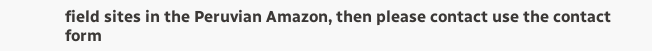field sites in the Peruvian Amazon, then please contact use the contact form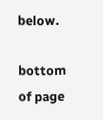below.

bottom of page